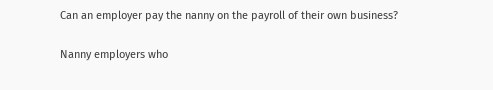Can an employer pay the nanny on the payroll of their own business?

Nanny employers who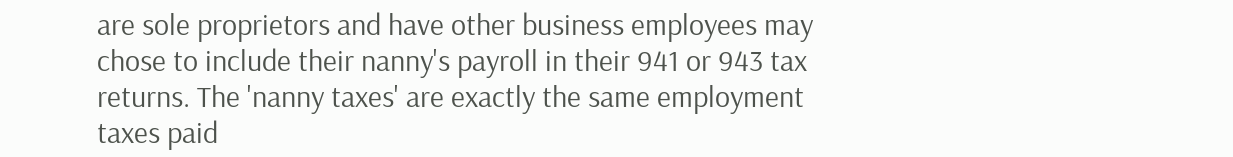are sole proprietors and have other business employees may chose to include their nanny's payroll in their 941 or 943 tax returns. The 'nanny taxes' are exactly the same employment taxes paid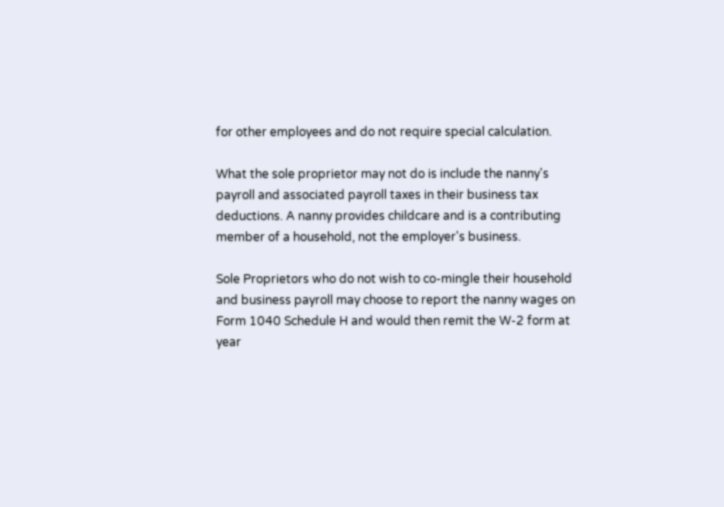for other employees and do not require special calculation.

What the sole proprietor may not do is include the nanny's payroll and associated payroll taxes in their business tax deductions. A nanny provides childcare and is a contributing member of a household, not the employer's business.

Sole Proprietors who do not wish to co-mingle their household and business payroll may choose to report the nanny wages on Form 1040 Schedule H and would then remit the W-2 form at year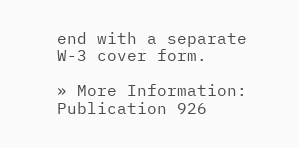end with a separate W-3 cover form.

» More Information: Publication 926